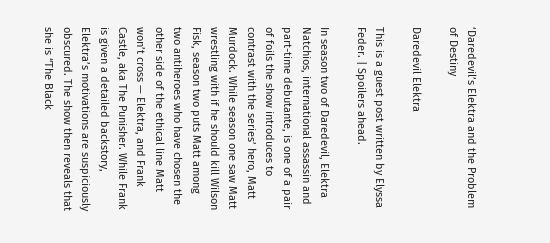‘Daredevil’s Elektra and the Problem of Destiny

Daredevil Elektra

This is a guest post written by Elyssa Feder. | Spoilers ahead.

In season two of Daredevil, Elektra Natchios, international assassin and part-time debutante, is one of a pair of foils the show introduces to contrast with the series’ hero, Matt Murdock. While season one saw Matt wrestling with if he should kill Wilson Fisk, season two puts Matt among two antiheroes who have chosen the other side of the ethical line Matt won’t cross — Elektra, and Frank Castle, aka The Punisher. While Frank is given a detailed backstory, Elektra’s motivations are suspiciously obscured. The show then reveals that she is “The Black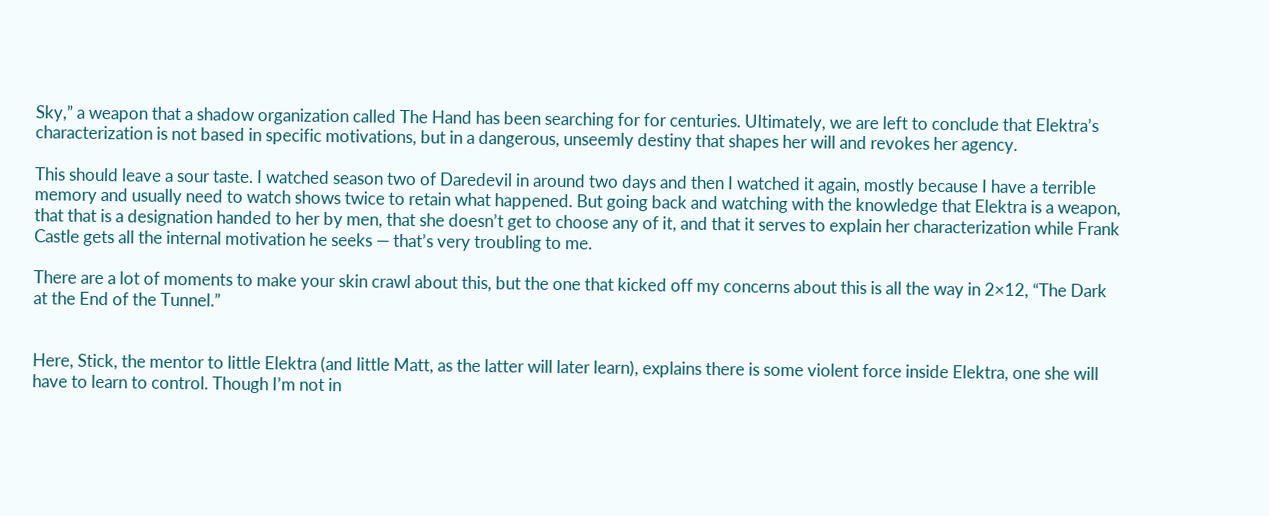Sky,” a weapon that a shadow organization called The Hand has been searching for for centuries. Ultimately, we are left to conclude that Elektra’s characterization is not based in specific motivations, but in a dangerous, unseemly destiny that shapes her will and revokes her agency.

This should leave a sour taste. I watched season two of Daredevil in around two days and then I watched it again, mostly because I have a terrible memory and usually need to watch shows twice to retain what happened. But going back and watching with the knowledge that Elektra is a weapon, that that is a designation handed to her by men, that she doesn’t get to choose any of it, and that it serves to explain her characterization while Frank Castle gets all the internal motivation he seeks — that’s very troubling to me.

There are a lot of moments to make your skin crawl about this, but the one that kicked off my concerns about this is all the way in 2×12, “The Dark at the End of the Tunnel.”


Here, Stick, the mentor to little Elektra (and little Matt, as the latter will later learn), explains there is some violent force inside Elektra, one she will have to learn to control. Though I’m not in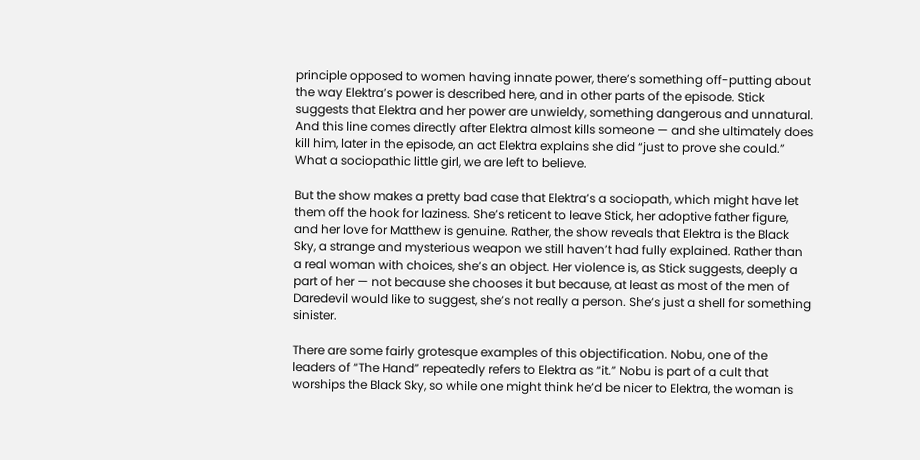principle opposed to women having innate power, there’s something off-putting about the way Elektra’s power is described here, and in other parts of the episode. Stick suggests that Elektra and her power are unwieldy, something dangerous and unnatural. And this line comes directly after Elektra almost kills someone — and she ultimately does kill him, later in the episode, an act Elektra explains she did “just to prove she could.” What a sociopathic little girl, we are left to believe.

But the show makes a pretty bad case that Elektra’s a sociopath, which might have let them off the hook for laziness. She’s reticent to leave Stick, her adoptive father figure, and her love for Matthew is genuine. Rather, the show reveals that Elektra is the Black Sky, a strange and mysterious weapon we still haven’t had fully explained. Rather than a real woman with choices, she’s an object. Her violence is, as Stick suggests, deeply a part of her — not because she chooses it but because, at least as most of the men of Daredevil would like to suggest, she’s not really a person. She’s just a shell for something sinister.

There are some fairly grotesque examples of this objectification. Nobu, one of the leaders of “The Hand” repeatedly refers to Elektra as “it.” Nobu is part of a cult that worships the Black Sky, so while one might think he’d be nicer to Elektra, the woman is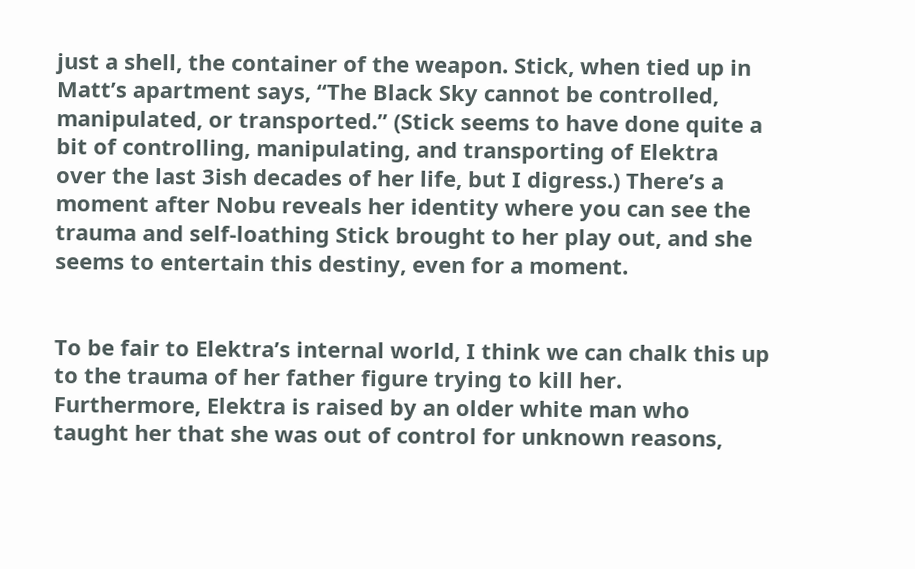just a shell, the container of the weapon. Stick, when tied up in Matt’s apartment says, “The Black Sky cannot be controlled, manipulated, or transported.” (Stick seems to have done quite a bit of controlling, manipulating, and transporting of Elektra over the last 3ish decades of her life, but I digress.) There’s a moment after Nobu reveals her identity where you can see the trauma and self-loathing Stick brought to her play out, and she seems to entertain this destiny, even for a moment.


To be fair to Elektra’s internal world, I think we can chalk this up to the trauma of her father figure trying to kill her. Furthermore, Elektra is raised by an older white man who taught her that she was out of control for unknown reasons,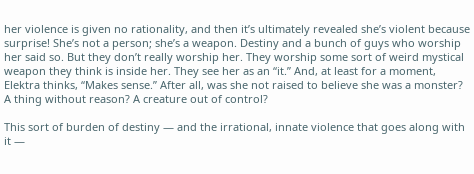her violence is given no rationality, and then it’s ultimately revealed she’s violent because surprise! She’s not a person; she’s a weapon. Destiny and a bunch of guys who worship her said so. But they don’t really worship her. They worship some sort of weird mystical weapon they think is inside her. They see her as an “it.” And, at least for a moment, Elektra thinks, “Makes sense.” After all, was she not raised to believe she was a monster? A thing without reason? A creature out of control?

This sort of burden of destiny — and the irrational, innate violence that goes along with it —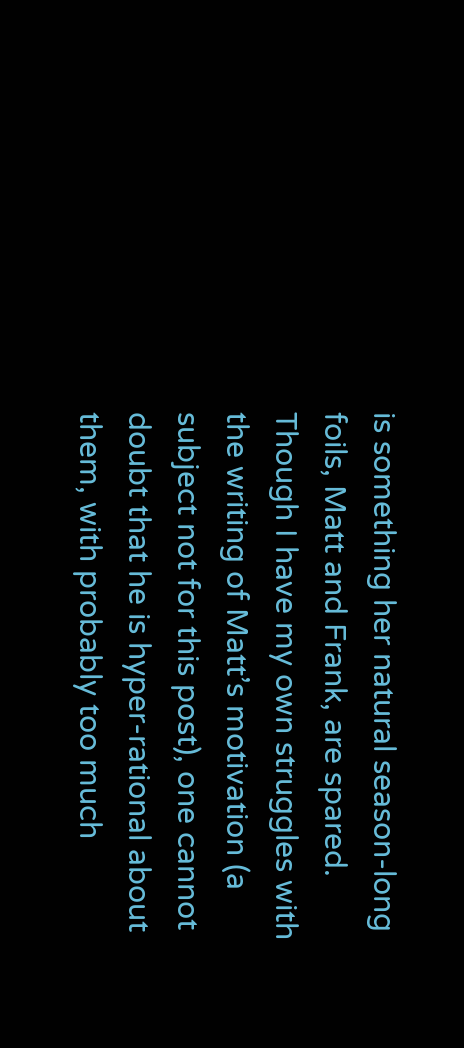is something her natural season-long foils, Matt and Frank, are spared. Though I have my own struggles with the writing of Matt’s motivation (a subject not for this post), one cannot doubt that he is hyper-rational about them, with probably too much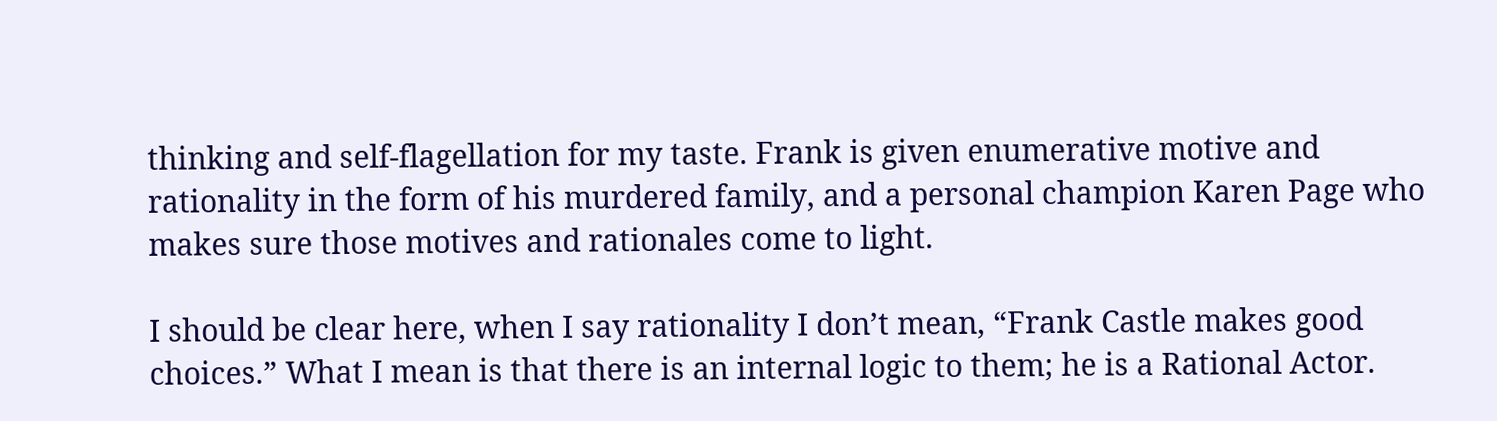thinking and self-flagellation for my taste. Frank is given enumerative motive and rationality in the form of his murdered family, and a personal champion Karen Page who makes sure those motives and rationales come to light.

I should be clear here, when I say rationality I don’t mean, “Frank Castle makes good choices.” What I mean is that there is an internal logic to them; he is a Rational Actor.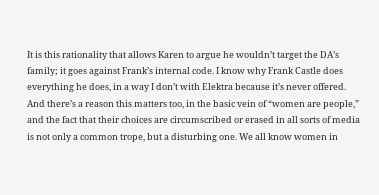It is this rationality that allows Karen to argue he wouldn’t target the DA’s family; it goes against Frank’s internal code. I know why Frank Castle does everything he does, in a way I don’t with Elektra because it’s never offered. And there’s a reason this matters too, in the basic vein of “women are people,” and the fact that their choices are circumscribed or erased in all sorts of media is not only a common trope, but a disturbing one. We all know women in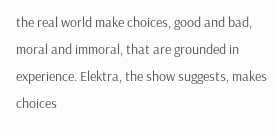the real world make choices, good and bad, moral and immoral, that are grounded in experience. Elektra, the show suggests, makes choices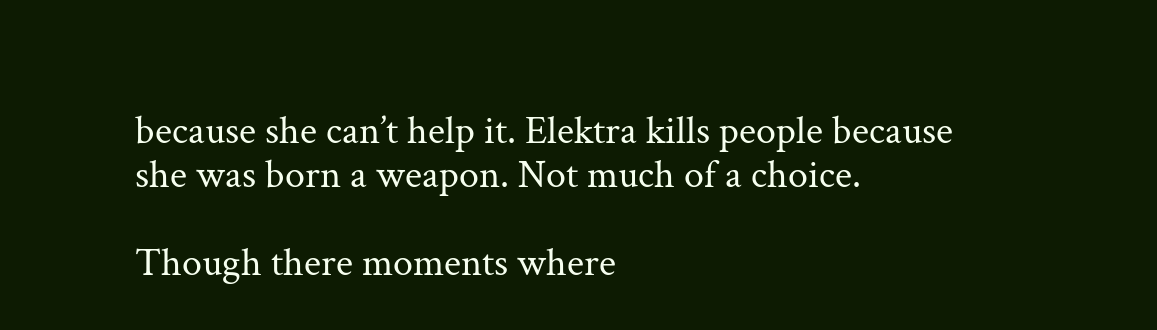because she can’t help it. Elektra kills people because she was born a weapon. Not much of a choice.

Though there moments where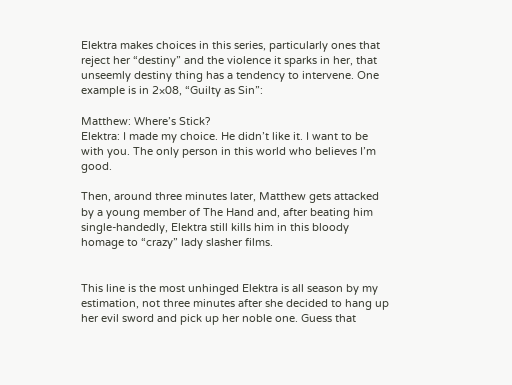Elektra makes choices in this series, particularly ones that reject her “destiny” and the violence it sparks in her, that unseemly destiny thing has a tendency to intervene. One example is in 2×08, “Guilty as Sin”:

Matthew: Where’s Stick?
Elektra: I made my choice. He didn’t like it. I want to be with you. The only person in this world who believes I’m good.

Then, around three minutes later, Matthew gets attacked by a young member of The Hand and, after beating him single-handedly, Elektra still kills him in this bloody homage to “crazy” lady slasher films.


This line is the most unhinged Elektra is all season by my estimation, not three minutes after she decided to hang up her evil sword and pick up her noble one. Guess that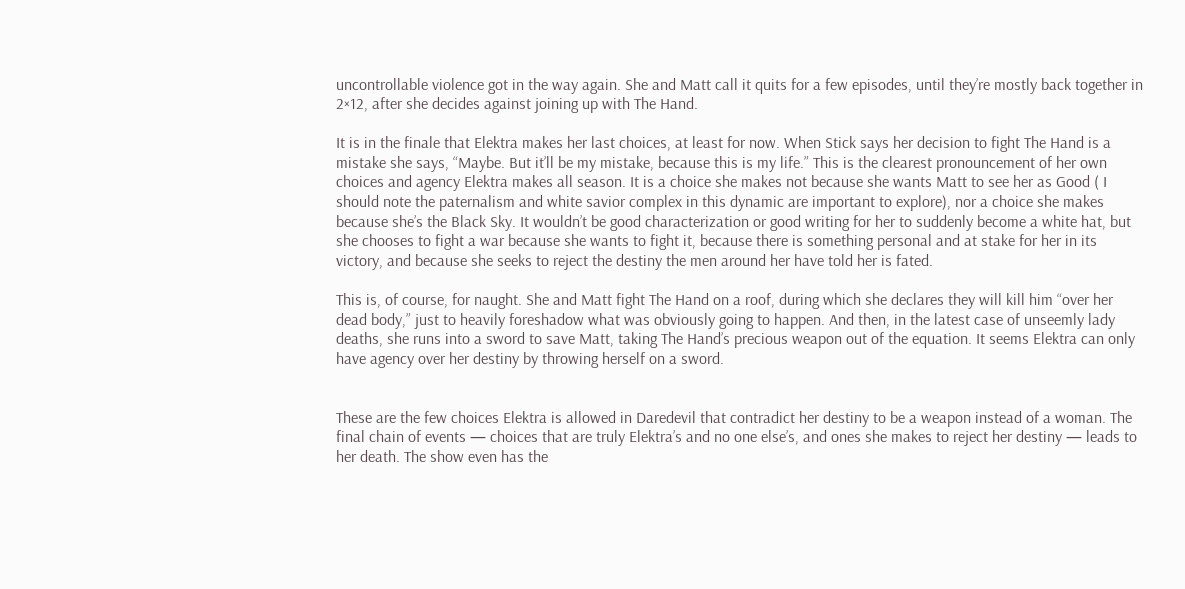uncontrollable violence got in the way again. She and Matt call it quits for a few episodes, until they’re mostly back together in 2×12, after she decides against joining up with The Hand.

It is in the finale that Elektra makes her last choices, at least for now. When Stick says her decision to fight The Hand is a mistake she says, “Maybe. But it’ll be my mistake, because this is my life.” This is the clearest pronouncement of her own choices and agency Elektra makes all season. It is a choice she makes not because she wants Matt to see her as Good ( I should note the paternalism and white savior complex in this dynamic are important to explore), nor a choice she makes because she’s the Black Sky. It wouldn’t be good characterization or good writing for her to suddenly become a white hat, but she chooses to fight a war because she wants to fight it, because there is something personal and at stake for her in its victory, and because she seeks to reject the destiny the men around her have told her is fated.

This is, of course, for naught. She and Matt fight The Hand on a roof, during which she declares they will kill him “over her dead body,” just to heavily foreshadow what was obviously going to happen. And then, in the latest case of unseemly lady deaths, she runs into a sword to save Matt, taking The Hand’s precious weapon out of the equation. It seems Elektra can only have agency over her destiny by throwing herself on a sword.


These are the few choices Elektra is allowed in Daredevil that contradict her destiny to be a weapon instead of a woman. The final chain of events — choices that are truly Elektra’s and no one else’s, and ones she makes to reject her destiny — leads to her death. The show even has the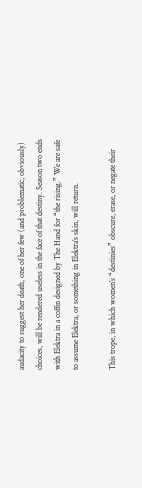audacity to suggest her death, one of her few (and problematic, obviously) choices, will be rendered useless in the face of that destiny. Season two ends with Elektra in a coffin designed by The Hand for “the rising.” We are safe to assume Elektra, or something in Elektra’s skin, will return.

This trope, in which women’s “destinies” obscure, erase, or negate their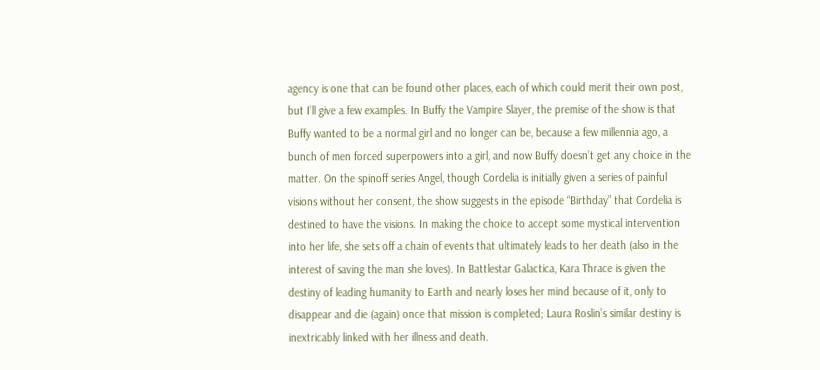agency is one that can be found other places, each of which could merit their own post, but I’ll give a few examples. In Buffy the Vampire Slayer, the premise of the show is that Buffy wanted to be a normal girl and no longer can be, because a few millennia ago, a bunch of men forced superpowers into a girl, and now Buffy doesn’t get any choice in the matter. On the spinoff series Angel, though Cordelia is initially given a series of painful visions without her consent, the show suggests in the episode “Birthday” that Cordelia is destined to have the visions. In making the choice to accept some mystical intervention into her life, she sets off a chain of events that ultimately leads to her death (also in the interest of saving the man she loves). In Battlestar Galactica, Kara Thrace is given the destiny of leading humanity to Earth and nearly loses her mind because of it, only to disappear and die (again) once that mission is completed; Laura Roslin’s similar destiny is inextricably linked with her illness and death.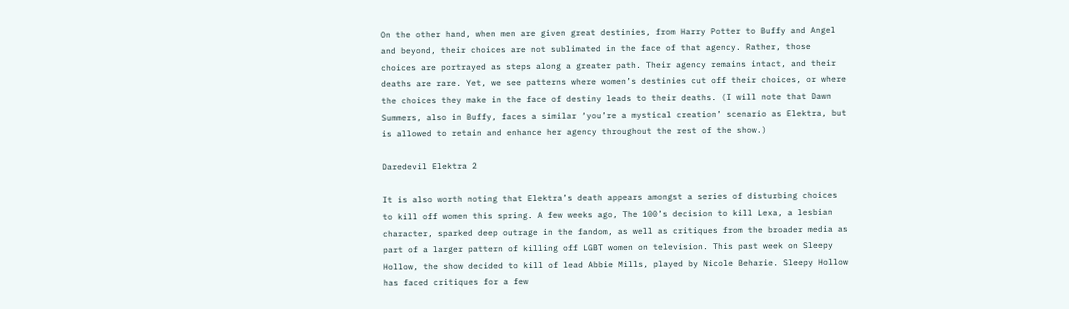On the other hand, when men are given great destinies, from Harry Potter to Buffy and Angel and beyond, their choices are not sublimated in the face of that agency. Rather, those choices are portrayed as steps along a greater path. Their agency remains intact, and their deaths are rare. Yet, we see patterns where women’s destinies cut off their choices, or where the choices they make in the face of destiny leads to their deaths. (I will note that Dawn Summers, also in Buffy, faces a similar ‘you’re a mystical creation’ scenario as Elektra, but is allowed to retain and enhance her agency throughout the rest of the show.)

Daredevil Elektra 2

It is also worth noting that Elektra’s death appears amongst a series of disturbing choices to kill off women this spring. A few weeks ago, The 100’s decision to kill Lexa, a lesbian character, sparked deep outrage in the fandom, as well as critiques from the broader media as part of a larger pattern of killing off LGBT women on television. This past week on Sleepy Hollow, the show decided to kill of lead Abbie Mills, played by Nicole Beharie. Sleepy Hollow has faced critiques for a few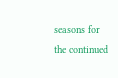seasons for the continued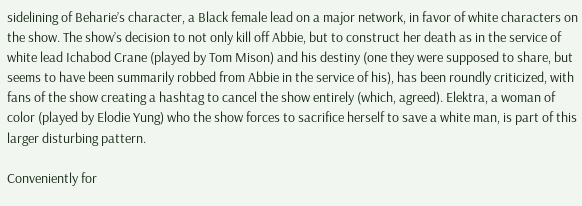sidelining of Beharie’s character, a Black female lead on a major network, in favor of white characters on the show. The show’s decision to not only kill off Abbie, but to construct her death as in the service of white lead Ichabod Crane (played by Tom Mison) and his destiny (one they were supposed to share, but seems to have been summarily robbed from Abbie in the service of his), has been roundly criticized, with fans of the show creating a hashtag to cancel the show entirely (which, agreed). Elektra, a woman of color (played by Elodie Yung) who the show forces to sacrifice herself to save a white man, is part of this larger disturbing pattern.

Conveniently for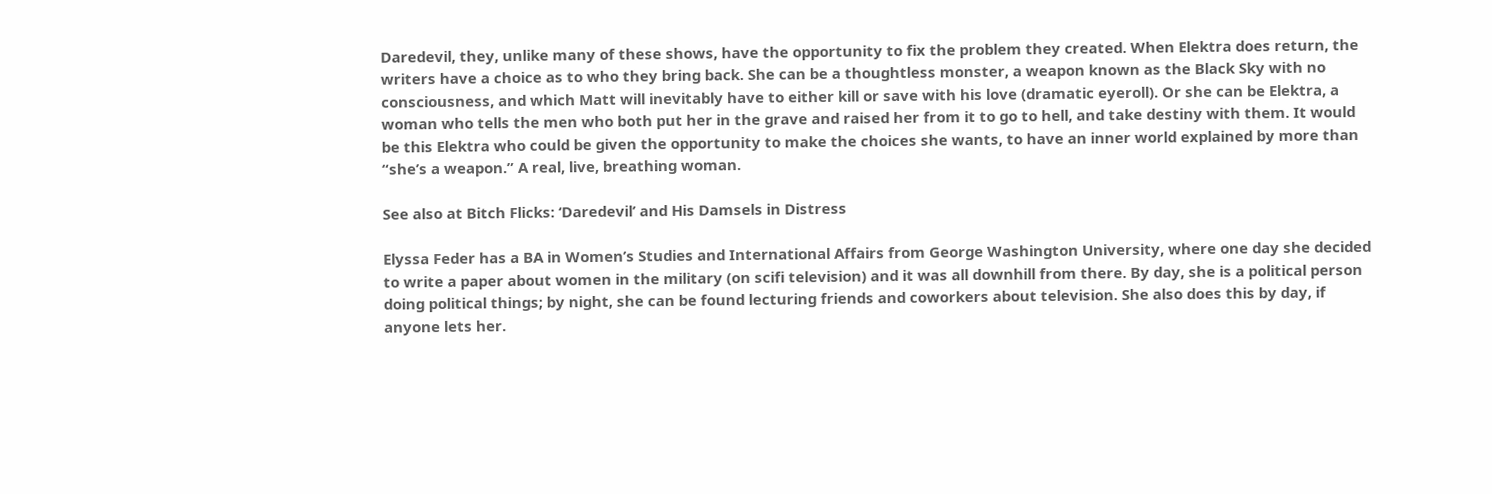Daredevil, they, unlike many of these shows, have the opportunity to fix the problem they created. When Elektra does return, the writers have a choice as to who they bring back. She can be a thoughtless monster, a weapon known as the Black Sky with no consciousness, and which Matt will inevitably have to either kill or save with his love (dramatic eyeroll). Or she can be Elektra, a woman who tells the men who both put her in the grave and raised her from it to go to hell, and take destiny with them. It would be this Elektra who could be given the opportunity to make the choices she wants, to have an inner world explained by more than “she’s a weapon.” A real, live, breathing woman.

See also at Bitch Flicks: ‘Daredevil’ and His Damsels in Distress

Elyssa Feder has a BA in Women’s Studies and International Affairs from George Washington University, where one day she decided to write a paper about women in the military (on scifi television) and it was all downhill from there. By day, she is a political person doing political things; by night, she can be found lecturing friends and coworkers about television. She also does this by day, if anyone lets her.